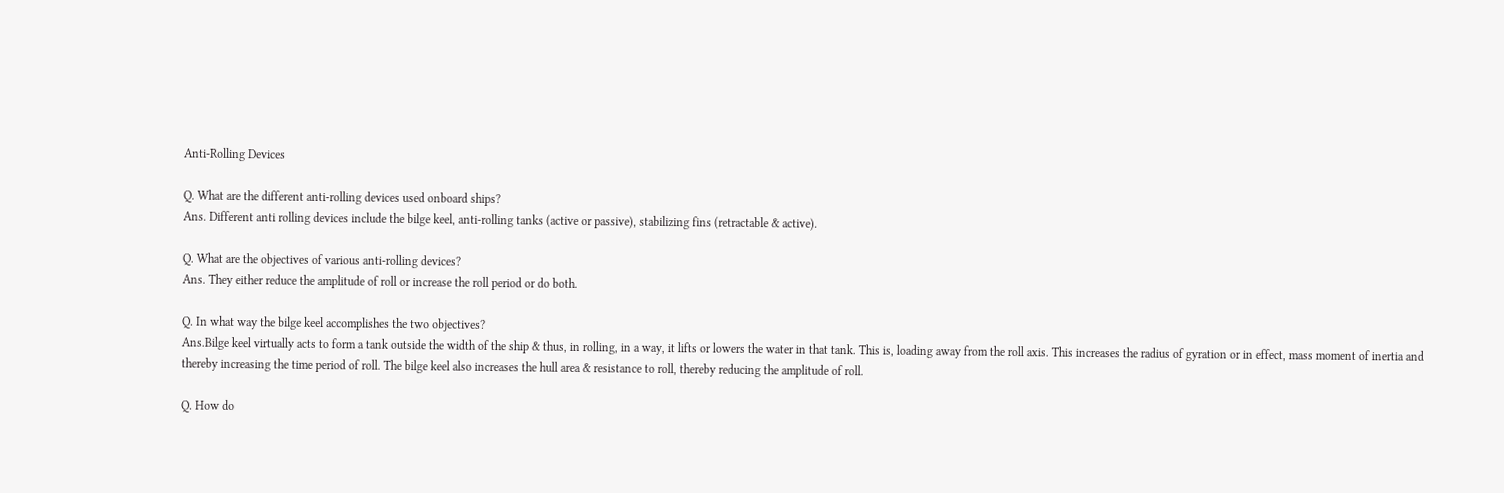Anti-Rolling Devices

Q. What are the different anti-rolling devices used onboard ships?
Ans. Different anti rolling devices include the bilge keel, anti-rolling tanks (active or passive), stabilizing fins (retractable & active).

Q. What are the objectives of various anti-rolling devices?
Ans. They either reduce the amplitude of roll or increase the roll period or do both.

Q. In what way the bilge keel accomplishes the two objectives?
Ans.Bilge keel virtually acts to form a tank outside the width of the ship & thus, in rolling, in a way, it lifts or lowers the water in that tank. This is, loading away from the roll axis. This increases the radius of gyration or in effect, mass moment of inertia and thereby increasing the time period of roll. The bilge keel also increases the hull area & resistance to roll, thereby reducing the amplitude of roll.

Q. How do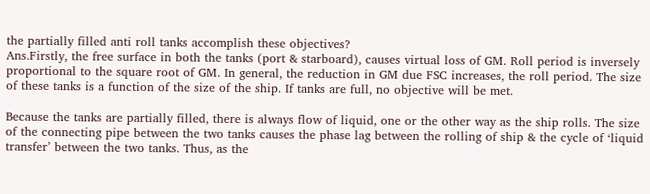the partially filled anti roll tanks accomplish these objectives?
Ans.Firstly, the free surface in both the tanks (port & starboard), causes virtual loss of GM. Roll period is inversely proportional to the square root of GM. In general, the reduction in GM due FSC increases, the roll period. The size of these tanks is a function of the size of the ship. If tanks are full, no objective will be met.

Because the tanks are partially filled, there is always flow of liquid, one or the other way as the ship rolls. The size of the connecting pipe between the two tanks causes the phase lag between the rolling of ship & the cycle of ‘liquid transfer’ between the two tanks. Thus, as the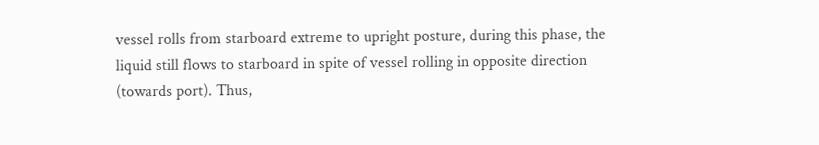vessel rolls from starboard extreme to upright posture, during this phase, the liquid still flows to starboard in spite of vessel rolling in opposite direction (towards port). Thus,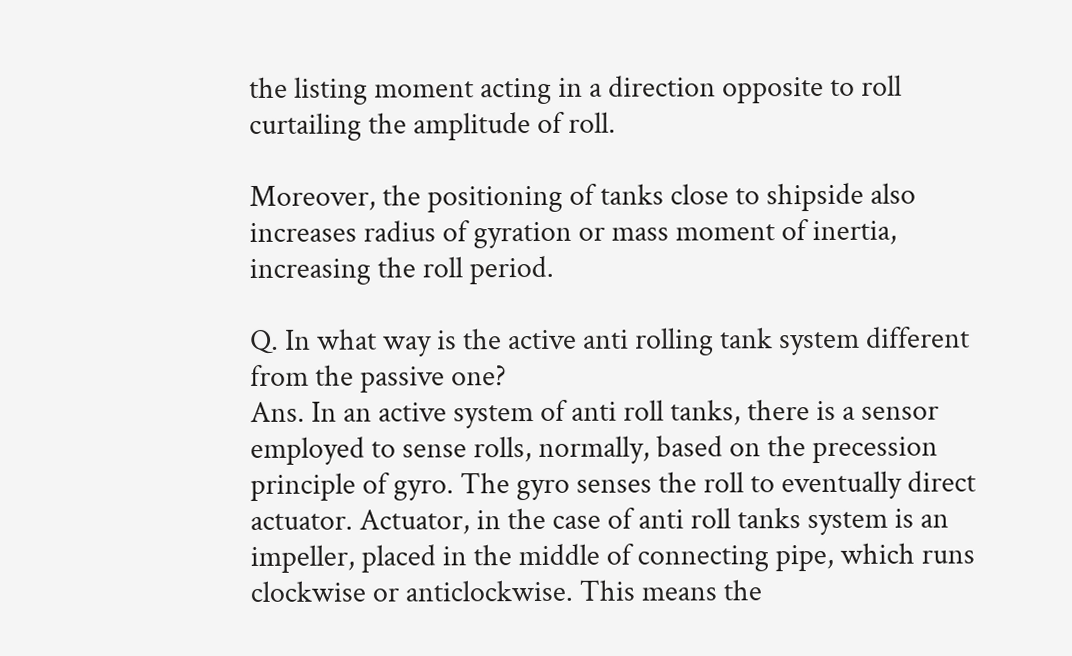the listing moment acting in a direction opposite to roll curtailing the amplitude of roll.

Moreover, the positioning of tanks close to shipside also increases radius of gyration or mass moment of inertia, increasing the roll period.

Q. In what way is the active anti rolling tank system different from the passive one?
Ans. In an active system of anti roll tanks, there is a sensor employed to sense rolls, normally, based on the precession principle of gyro. The gyro senses the roll to eventually direct actuator. Actuator, in the case of anti roll tanks system is an impeller, placed in the middle of connecting pipe, which runs clockwise or anticlockwise. This means the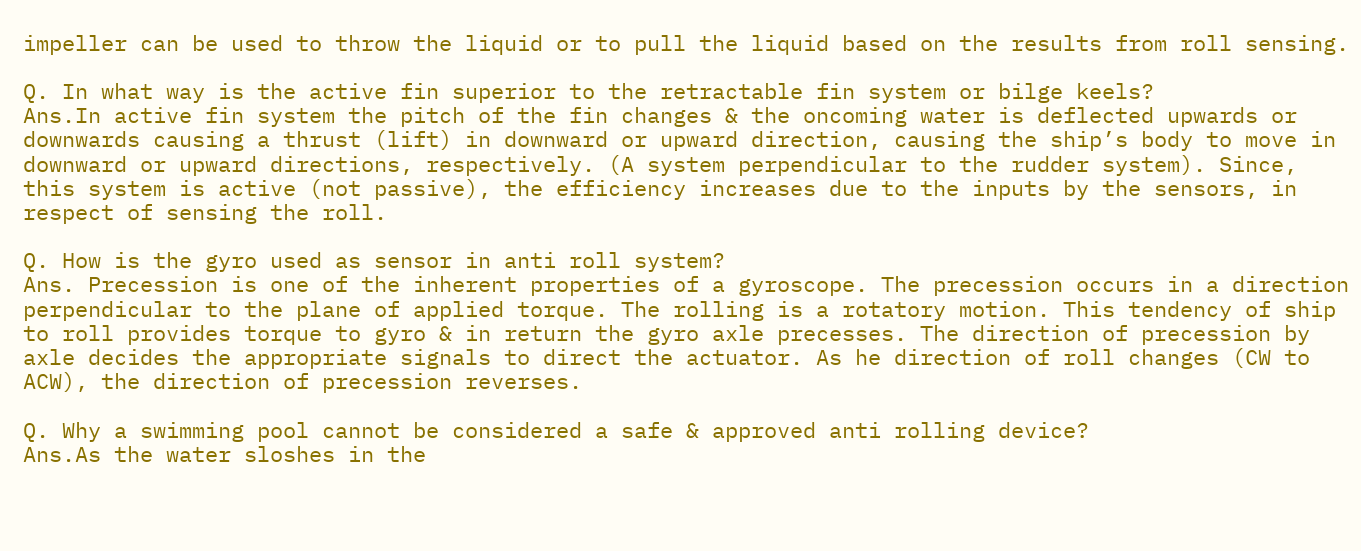impeller can be used to throw the liquid or to pull the liquid based on the results from roll sensing.

Q. In what way is the active fin superior to the retractable fin system or bilge keels?
Ans.In active fin system the pitch of the fin changes & the oncoming water is deflected upwards or downwards causing a thrust (lift) in downward or upward direction, causing the ship’s body to move in downward or upward directions, respectively. (A system perpendicular to the rudder system). Since, this system is active (not passive), the efficiency increases due to the inputs by the sensors, in respect of sensing the roll.

Q. How is the gyro used as sensor in anti roll system?
Ans. Precession is one of the inherent properties of a gyroscope. The precession occurs in a direction perpendicular to the plane of applied torque. The rolling is a rotatory motion. This tendency of ship to roll provides torque to gyro & in return the gyro axle precesses. The direction of precession by axle decides the appropriate signals to direct the actuator. As he direction of roll changes (CW to ACW), the direction of precession reverses.

Q. Why a swimming pool cannot be considered a safe & approved anti rolling device?
Ans.As the water sloshes in the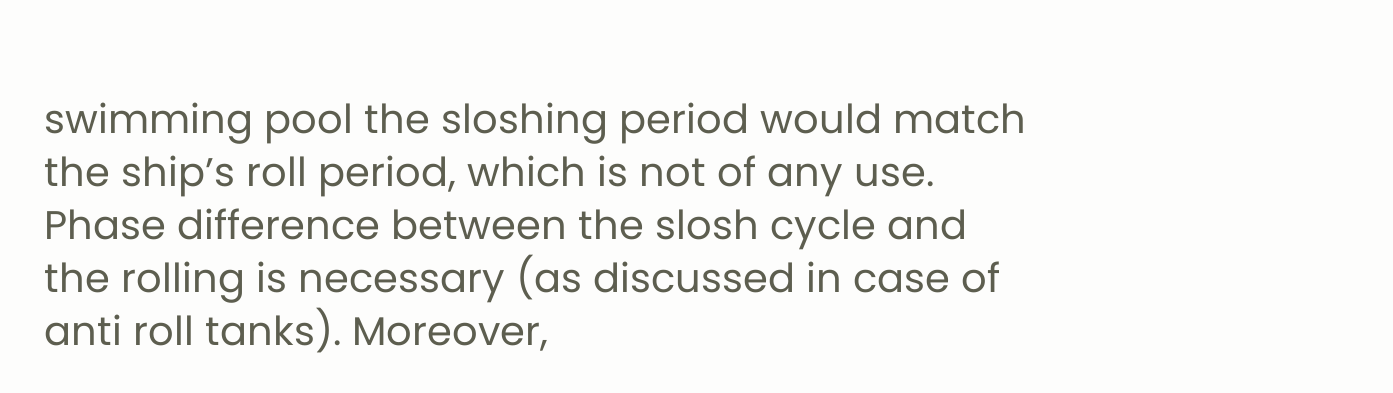swimming pool the sloshing period would match the ship’s roll period, which is not of any use. Phase difference between the slosh cycle and the rolling is necessary (as discussed in case of anti roll tanks). Moreover,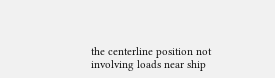the centerline position not involving loads near ship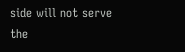side will not serve the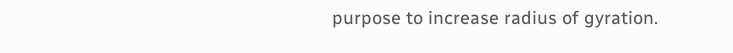purpose to increase radius of gyration.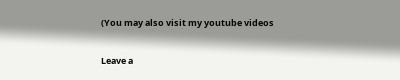(You may also visit my youtube videos

Leave a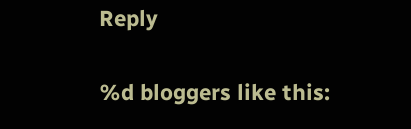Reply

%d bloggers like this: